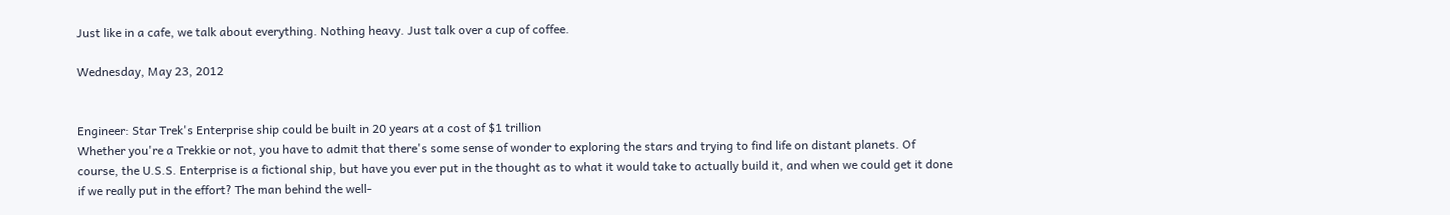Just like in a cafe, we talk about everything. Nothing heavy. Just talk over a cup of coffee.

Wednesday, May 23, 2012


Engineer: Star Trek's Enterprise ship could be built in 20 years at a cost of $1 trillion
Whether you're a Trekkie or not, you have to admit that there's some sense of wonder to exploring the stars and trying to find life on distant planets. Of course, the U.S.S. Enterprise is a fictional ship, but have you ever put in the thought as to what it would take to actually build it, and when we could get it done if we really put in the effort? The man behind the well-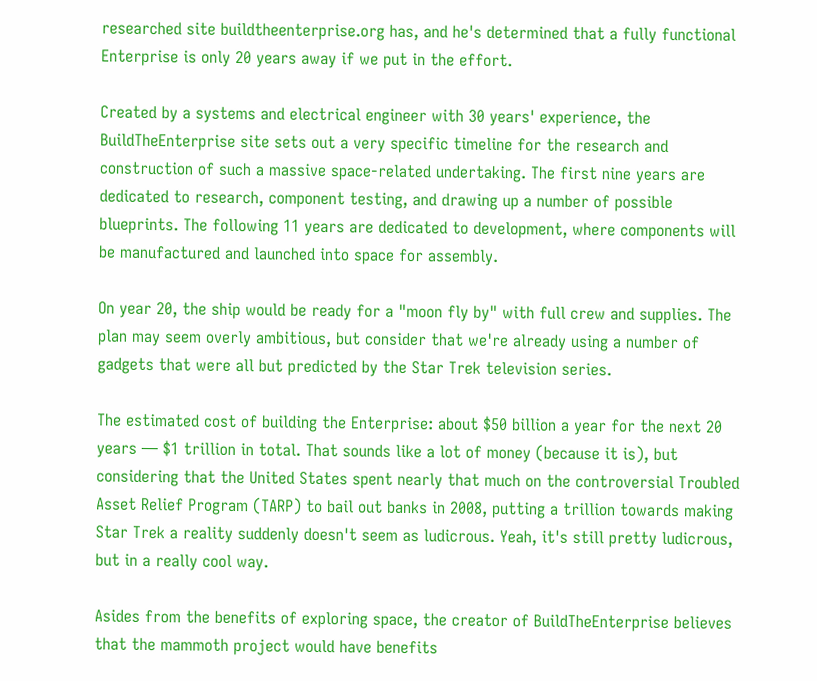researched site buildtheenterprise.org has, and he's determined that a fully functional Enterprise is only 20 years away if we put in the effort.

Created by a systems and electrical engineer with 30 years' experience, the BuildTheEnterprise site sets out a very specific timeline for the research and construction of such a massive space-related undertaking. The first nine years are dedicated to research, component testing, and drawing up a number of possible blueprints. The following 11 years are dedicated to development, where components will be manufactured and launched into space for assembly.

On year 20, the ship would be ready for a "moon fly by" with full crew and supplies. The plan may seem overly ambitious, but consider that we're already using a number of gadgets that were all but predicted by the Star Trek television series.

The estimated cost of building the Enterprise: about $50 billion a year for the next 20 years — $1 trillion in total. That sounds like a lot of money (because it is), but considering that the United States spent nearly that much on the controversial Troubled Asset Relief Program (TARP) to bail out banks in 2008, putting a trillion towards making Star Trek a reality suddenly doesn't seem as ludicrous. Yeah, it's still pretty ludicrous, but in a really cool way.

Asides from the benefits of exploring space, the creator of BuildTheEnterprise believes that the mammoth project would have benefits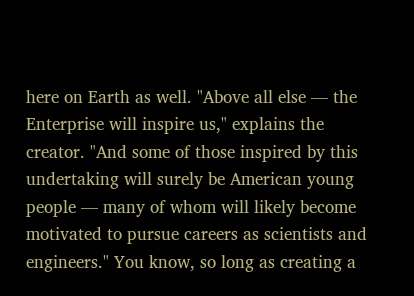here on Earth as well. "Above all else — the Enterprise will inspire us," explains the creator. "And some of those inspired by this undertaking will surely be American young people — many of whom will likely become motivated to pursue careers as scientists and engineers." You know, so long as creating a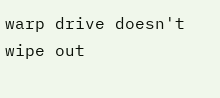warp drive doesn't wipe out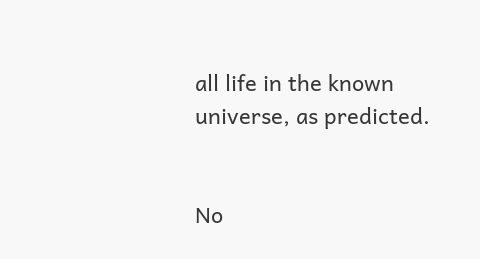all life in the known universe, as predicted.


No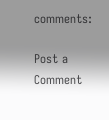comments:

Post a Comment